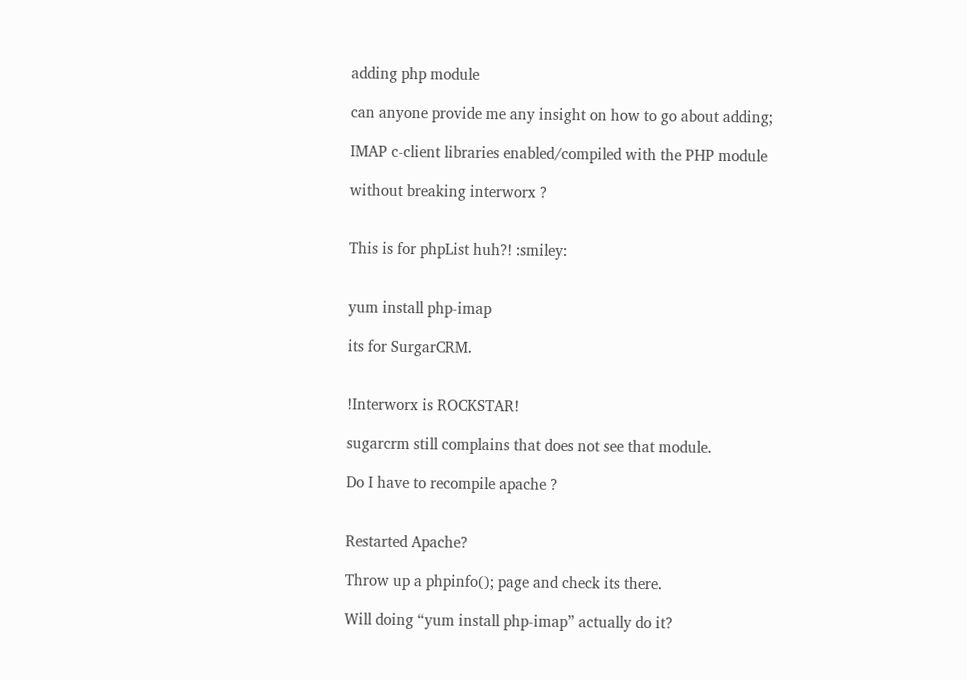adding php module

can anyone provide me any insight on how to go about adding;

IMAP c-client libraries enabled/compiled with the PHP module

without breaking interworx ?


This is for phpList huh?! :smiley:


yum install php-imap

its for SurgarCRM.


!Interworx is ROCKSTAR!

sugarcrm still complains that does not see that module.

Do I have to recompile apache ?


Restarted Apache?

Throw up a phpinfo(); page and check its there.

Will doing “yum install php-imap” actually do it?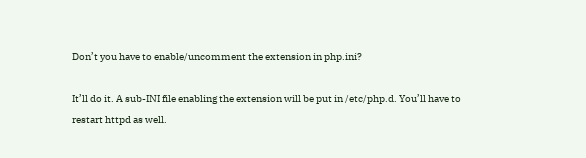Don’t you have to enable/uncomment the extension in php.ini?

It’ll do it. A sub-INI file enabling the extension will be put in /etc/php.d. You’ll have to restart httpd as well.